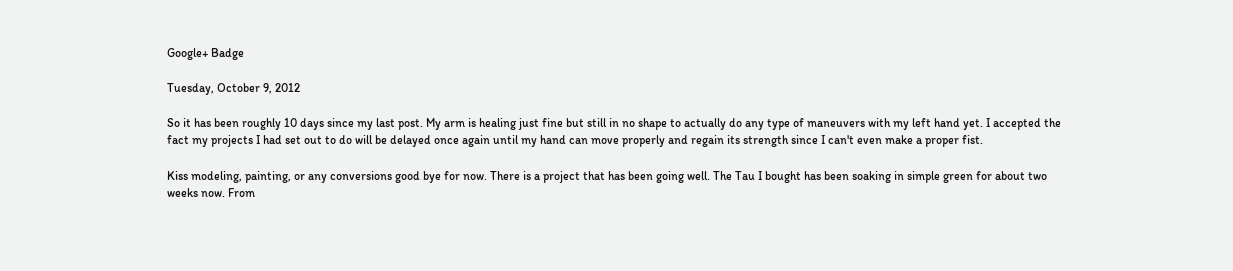Google+ Badge

Tuesday, October 9, 2012

So it has been roughly 10 days since my last post. My arm is healing just fine but still in no shape to actually do any type of maneuvers with my left hand yet. I accepted the fact my projects I had set out to do will be delayed once again until my hand can move properly and regain its strength since I can't even make a proper fist.

Kiss modeling, painting, or any conversions good bye for now. There is a project that has been going well. The Tau I bought has been soaking in simple green for about two weeks now. From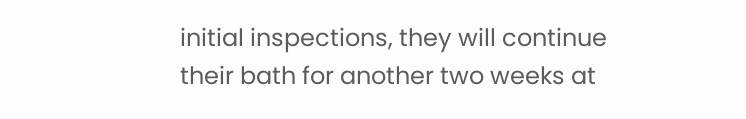initial inspections, they will continue their bath for another two weeks at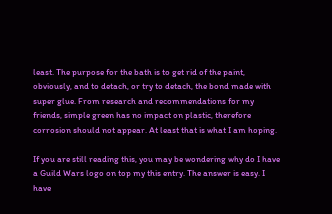least. The purpose for the bath is to get rid of the paint, obviously, and to detach, or try to detach, the bond made with super glue. From research and recommendations for my friends, simple green has no impact on plastic, therefore corrosion should not appear. At least that is what I am hoping.

If you are still reading this, you may be wondering why do I have a Guild Wars logo on top my this entry. The answer is easy. I have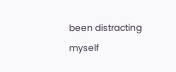been distracting myself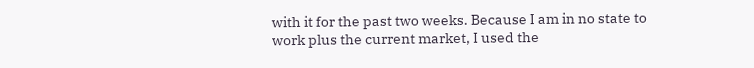with it for the past two weeks. Because I am in no state to work plus the current market, I used the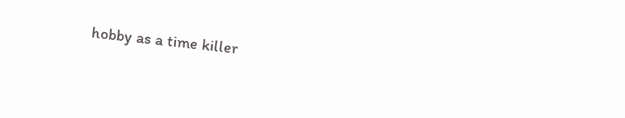hobby as a time killer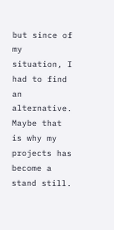but since of my situation, I had to find an alternative. Maybe that is why my projects has become a stand still.